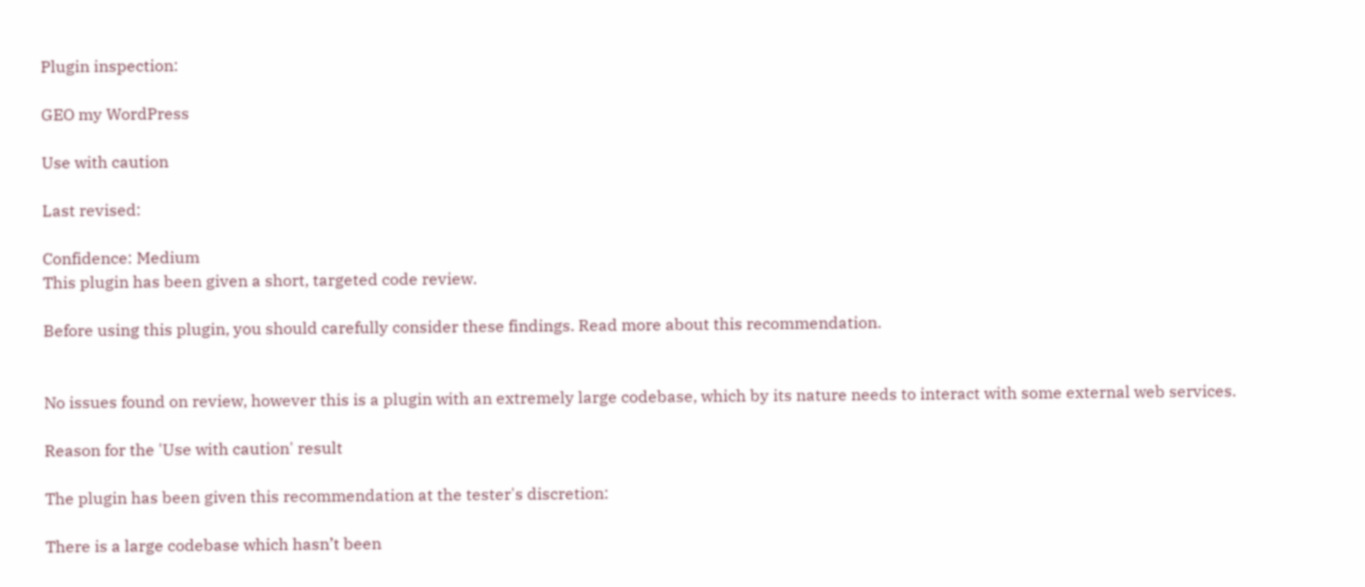Plugin inspection:

GEO my WordPress

Use with caution

Last revised:

Confidence: Medium
This plugin has been given a short, targeted code review.

Before using this plugin, you should carefully consider these findings. Read more about this recommendation.


No issues found on review, however this is a plugin with an extremely large codebase, which by its nature needs to interact with some external web services.

Reason for the 'Use with caution' result

The plugin has been given this recommendation at the tester's discretion:

There is a large codebase which hasn’t been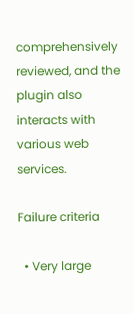comprehensively reviewed, and the plugin also interacts with various web services.

Failure criteria

  • Very large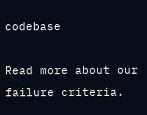codebase

Read more about our failure criteria.